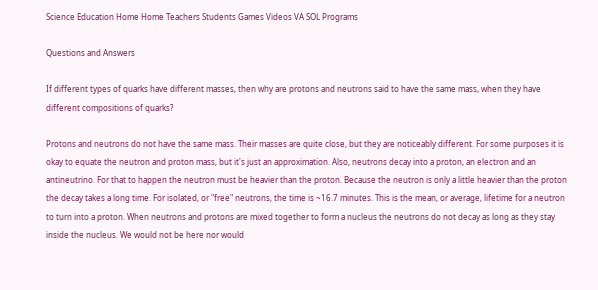Science Education Home Home Teachers Students Games Videos VA SOL Programs

Questions and Answers

If different types of quarks have different masses, then why are protons and neutrons said to have the same mass, when they have different compositions of quarks?

Protons and neutrons do not have the same mass. Their masses are quite close, but they are noticeably different. For some purposes it is okay to equate the neutron and proton mass, but it's just an approximation. Also, neutrons decay into a proton, an electron and an antineutrino. For that to happen the neutron must be heavier than the proton. Because the neutron is only a little heavier than the proton the decay takes a long time. For isolated, or "free" neutrons, the time is ~16.7 minutes. This is the mean, or average, lifetime for a neutron to turn into a proton. When neutrons and protons are mixed together to form a nucleus the neutrons do not decay as long as they stay inside the nucleus. We would not be here nor would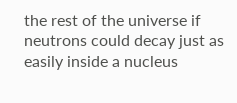the rest of the universe if neutrons could decay just as easily inside a nucleus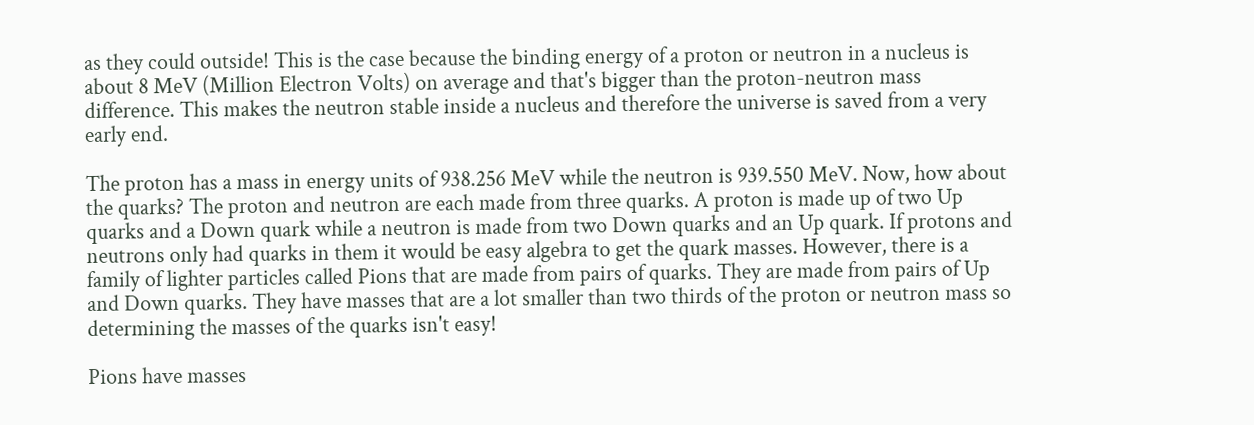as they could outside! This is the case because the binding energy of a proton or neutron in a nucleus is about 8 MeV (Million Electron Volts) on average and that's bigger than the proton-neutron mass difference. This makes the neutron stable inside a nucleus and therefore the universe is saved from a very early end.

The proton has a mass in energy units of 938.256 MeV while the neutron is 939.550 MeV. Now, how about the quarks? The proton and neutron are each made from three quarks. A proton is made up of two Up quarks and a Down quark while a neutron is made from two Down quarks and an Up quark. If protons and neutrons only had quarks in them it would be easy algebra to get the quark masses. However, there is a family of lighter particles called Pions that are made from pairs of quarks. They are made from pairs of Up and Down quarks. They have masses that are a lot smaller than two thirds of the proton or neutron mass so determining the masses of the quarks isn't easy!

Pions have masses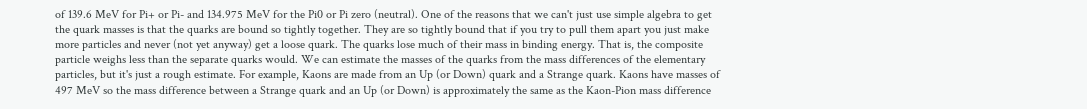of 139.6 MeV for Pi+ or Pi- and 134.975 MeV for the Pi0 or Pi zero (neutral). One of the reasons that we can't just use simple algebra to get the quark masses is that the quarks are bound so tightly together. They are so tightly bound that if you try to pull them apart you just make more particles and never (not yet anyway) get a loose quark. The quarks lose much of their mass in binding energy. That is, the composite particle weighs less than the separate quarks would. We can estimate the masses of the quarks from the mass differences of the elementary particles, but it's just a rough estimate. For example, Kaons are made from an Up (or Down) quark and a Strange quark. Kaons have masses of 497 MeV so the mass difference between a Strange quark and an Up (or Down) is approximately the same as the Kaon-Pion mass difference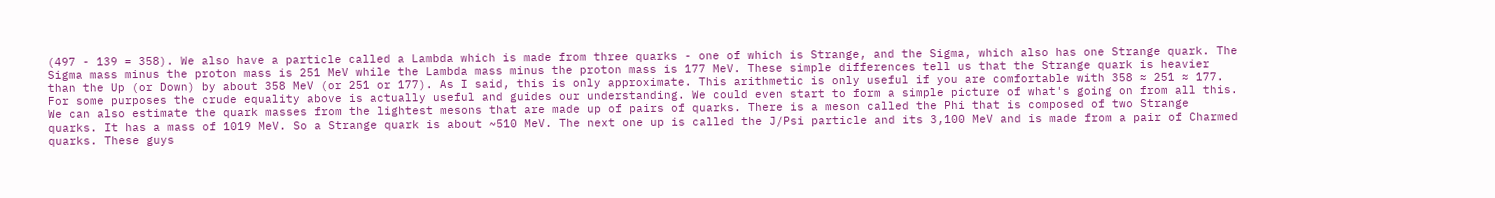(497 - 139 = 358). We also have a particle called a Lambda which is made from three quarks - one of which is Strange, and the Sigma, which also has one Strange quark. The Sigma mass minus the proton mass is 251 MeV while the Lambda mass minus the proton mass is 177 MeV. These simple differences tell us that the Strange quark is heavier than the Up (or Down) by about 358 MeV (or 251 or 177). As I said, this is only approximate. This arithmetic is only useful if you are comfortable with 358 ≈ 251 ≈ 177. For some purposes the crude equality above is actually useful and guides our understanding. We could even start to form a simple picture of what's going on from all this. We can also estimate the quark masses from the lightest mesons that are made up of pairs of quarks. There is a meson called the Phi that is composed of two Strange quarks. It has a mass of 1019 MeV. So a Strange quark is about ~510 MeV. The next one up is called the J/Psi particle and its 3,100 MeV and is made from a pair of Charmed quarks. These guys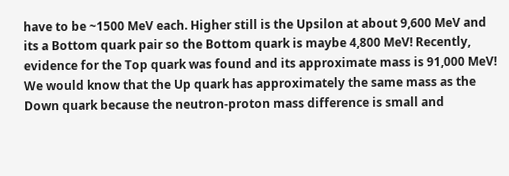have to be ~1500 MeV each. Higher still is the Upsilon at about 9,600 MeV and its a Bottom quark pair so the Bottom quark is maybe 4,800 MeV! Recently, evidence for the Top quark was found and its approximate mass is 91,000 MeV! We would know that the Up quark has approximately the same mass as the Down quark because the neutron-proton mass difference is small and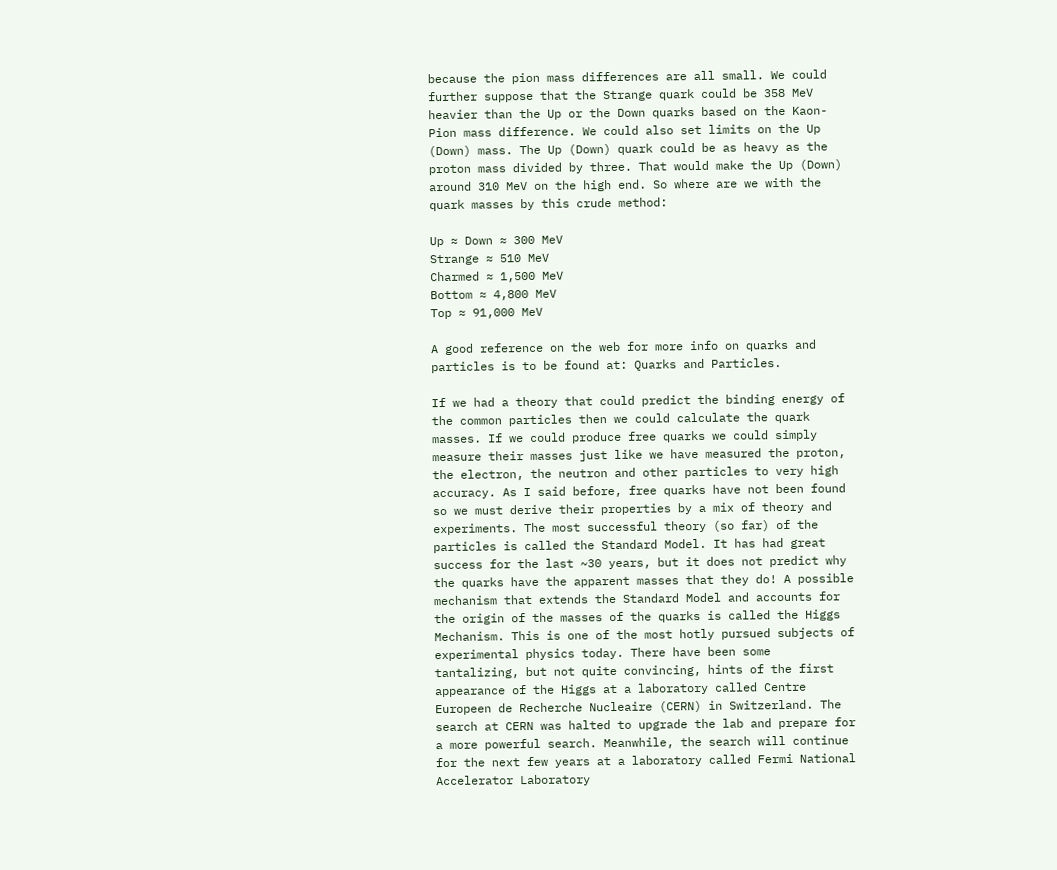because the pion mass differences are all small. We could further suppose that the Strange quark could be 358 MeV heavier than the Up or the Down quarks based on the Kaon-Pion mass difference. We could also set limits on the Up (Down) mass. The Up (Down) quark could be as heavy as the proton mass divided by three. That would make the Up (Down) around 310 MeV on the high end. So where are we with the quark masses by this crude method:

Up ≈ Down ≈ 300 MeV
Strange ≈ 510 MeV
Charmed ≈ 1,500 MeV
Bottom ≈ 4,800 MeV
Top ≈ 91,000 MeV

A good reference on the web for more info on quarks and particles is to be found at: Quarks and Particles.

If we had a theory that could predict the binding energy of the common particles then we could calculate the quark masses. If we could produce free quarks we could simply measure their masses just like we have measured the proton, the electron, the neutron and other particles to very high accuracy. As I said before, free quarks have not been found so we must derive their properties by a mix of theory and experiments. The most successful theory (so far) of the particles is called the Standard Model. It has had great success for the last ~30 years, but it does not predict why the quarks have the apparent masses that they do! A possible mechanism that extends the Standard Model and accounts for the origin of the masses of the quarks is called the Higgs Mechanism. This is one of the most hotly pursued subjects of experimental physics today. There have been some tantalizing, but not quite convincing, hints of the first appearance of the Higgs at a laboratory called Centre Europeen de Recherche Nucleaire (CERN) in Switzerland. The search at CERN was halted to upgrade the lab and prepare for a more powerful search. Meanwhile, the search will continue for the next few years at a laboratory called Fermi National Accelerator Laboratory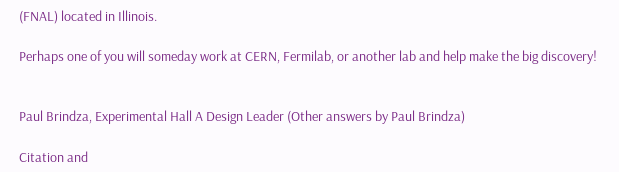(FNAL) located in Illinois.

Perhaps one of you will someday work at CERN, Fermilab, or another lab and help make the big discovery!


Paul Brindza, Experimental Hall A Design Leader (Other answers by Paul Brindza)

Citation and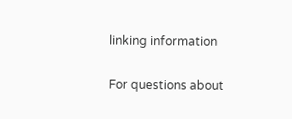linking information

For questions about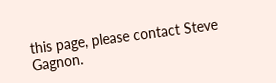this page, please contact Steve Gagnon.